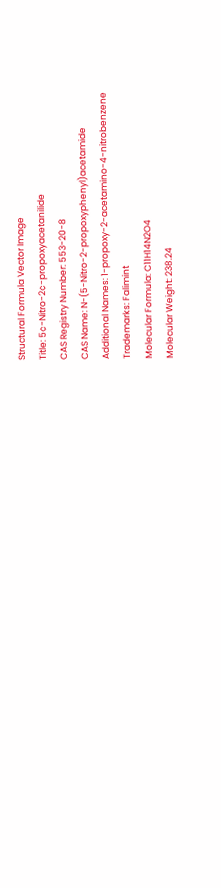Structural Formula Vector Image
Title: 5¢-Nitro-2¢-propoxyacetanilide
CAS Registry Number: 553-20-8
CAS Name: N-(5-Nitro-2-propoxyphenyl)acetamide
Additional Names: 1-propoxy-2-acetamino-4-nitrobenzene
Trademarks: Falimint
Molecular Formula: C11H14N2O4
Molecular Weight: 238.24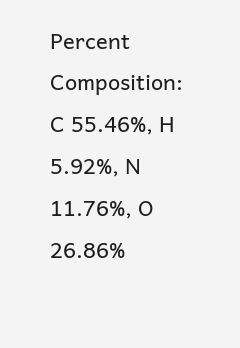Percent Composition: C 55.46%, H 5.92%, N 11.76%, O 26.86%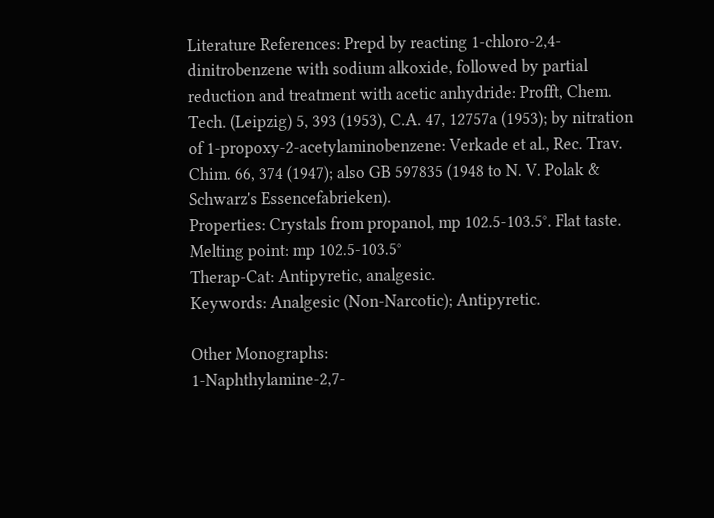Literature References: Prepd by reacting 1-chloro-2,4-dinitrobenzene with sodium alkoxide, followed by partial reduction and treatment with acetic anhydride: Profft, Chem. Tech. (Leipzig) 5, 393 (1953), C.A. 47, 12757a (1953); by nitration of 1-propoxy-2-acetylaminobenzene: Verkade et al., Rec. Trav. Chim. 66, 374 (1947); also GB 597835 (1948 to N. V. Polak & Schwarz's Essencefabrieken).
Properties: Crystals from propanol, mp 102.5-103.5°. Flat taste.
Melting point: mp 102.5-103.5°
Therap-Cat: Antipyretic, analgesic.
Keywords: Analgesic (Non-Narcotic); Antipyretic.

Other Monographs:
1-Naphthylamine-2,7-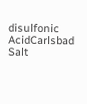disulfonic AcidCarlsbad Salt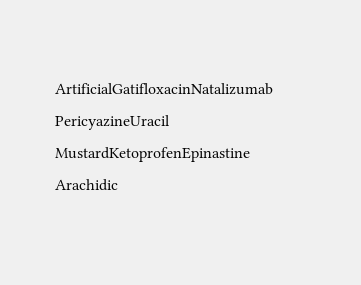ArtificialGatifloxacinNatalizumab
PericyazineUracil MustardKetoprofenEpinastine
Arachidic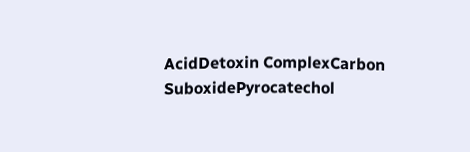AcidDetoxin ComplexCarbon SuboxidePyrocatechol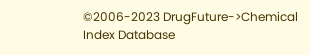©2006-2023 DrugFuture->Chemical Index Database